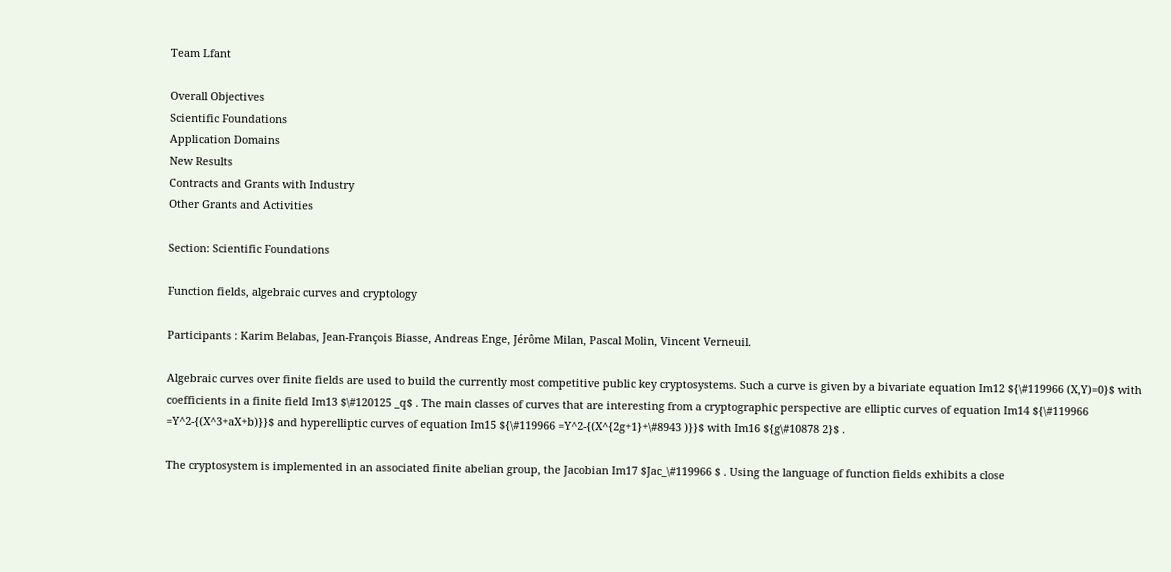Team Lfant

Overall Objectives
Scientific Foundations
Application Domains
New Results
Contracts and Grants with Industry
Other Grants and Activities

Section: Scientific Foundations

Function fields, algebraic curves and cryptology

Participants : Karim Belabas, Jean-François Biasse, Andreas Enge, Jérôme Milan, Pascal Molin, Vincent Verneuil.

Algebraic curves over finite fields are used to build the currently most competitive public key cryptosystems. Such a curve is given by a bivariate equation Im12 ${\#119966 (X,Y)=0}$ with coefficients in a finite field Im13 $\#120125 _q$ . The main classes of curves that are interesting from a cryptographic perspective are elliptic curves of equation Im14 ${\#119966 =Y^2-{(X^3+aX+b)}}$ and hyperelliptic curves of equation Im15 ${\#119966 =Y^2-{(X^{2g+1}+\#8943 )}}$ with Im16 ${g\#10878 2}$ .

The cryptosystem is implemented in an associated finite abelian group, the Jacobian Im17 $Jac_\#119966 $ . Using the language of function fields exhibits a close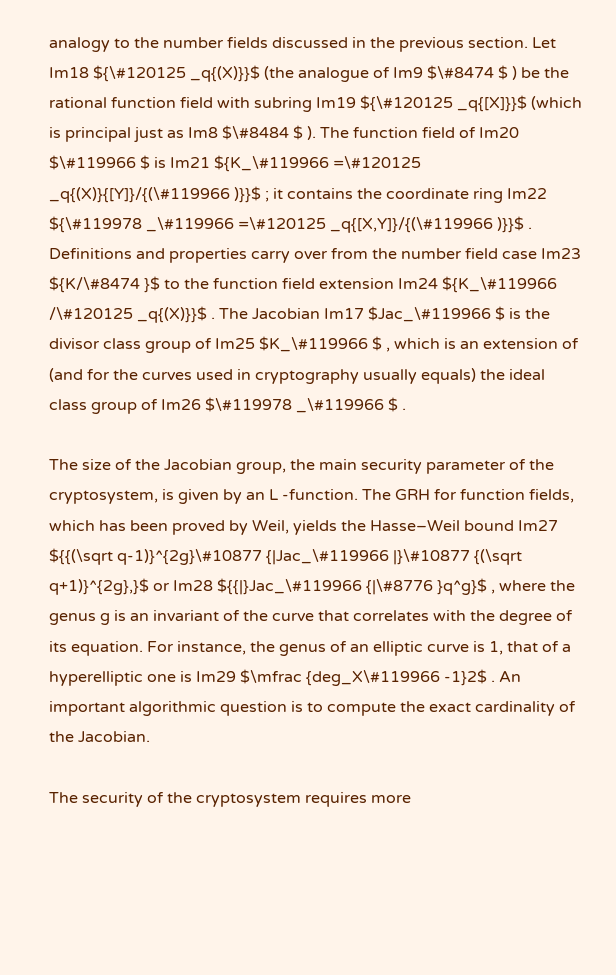analogy to the number fields discussed in the previous section. Let Im18 ${\#120125 _q{(X)}}$ (the analogue of Im9 $\#8474 $ ) be the rational function field with subring Im19 ${\#120125 _q{[X]}}$ (which is principal just as Im8 $\#8484 $ ). The function field of Im20 $\#119966 $ is Im21 ${K_\#119966 =\#120125 _q{(X)}{[Y]}/{(\#119966 )}}$ ; it contains the coordinate ring Im22 ${\#119978 _\#119966 =\#120125 _q{[X,Y]}/{(\#119966 )}}$ . Definitions and properties carry over from the number field case Im23 ${K/\#8474 }$ to the function field extension Im24 ${K_\#119966 /\#120125 _q{(X)}}$ . The Jacobian Im17 $Jac_\#119966 $ is the divisor class group of Im25 $K_\#119966 $ , which is an extension of (and for the curves used in cryptography usually equals) the ideal class group of Im26 $\#119978 _\#119966 $ .

The size of the Jacobian group, the main security parameter of the cryptosystem, is given by an L -function. The GRH for function fields, which has been proved by Weil, yields the Hasse–Weil bound Im27 ${{(\sqrt q-1)}^{2g}\#10877 {|Jac_\#119966 |}\#10877 {(\sqrt q+1)}^{2g},}$ or Im28 ${{|}Jac_\#119966 {|\#8776 }q^g}$ , where the genus g is an invariant of the curve that correlates with the degree of its equation. For instance, the genus of an elliptic curve is 1, that of a hyperelliptic one is Im29 $\mfrac {deg_X\#119966 -1}2$ . An important algorithmic question is to compute the exact cardinality of the Jacobian.

The security of the cryptosystem requires more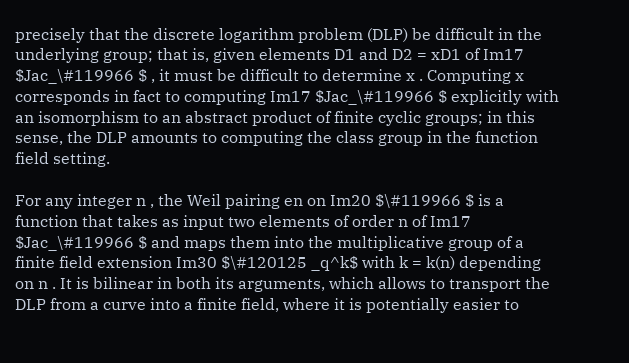precisely that the discrete logarithm problem (DLP) be difficult in the underlying group; that is, given elements D1 and D2 = xD1 of Im17 $Jac_\#119966 $ , it must be difficult to determine x . Computing x corresponds in fact to computing Im17 $Jac_\#119966 $ explicitly with an isomorphism to an abstract product of finite cyclic groups; in this sense, the DLP amounts to computing the class group in the function field setting.

For any integer n , the Weil pairing en on Im20 $\#119966 $ is a function that takes as input two elements of order n of Im17 $Jac_\#119966 $ and maps them into the multiplicative group of a finite field extension Im30 $\#120125 _q^k$ with k = k(n) depending on n . It is bilinear in both its arguments, which allows to transport the DLP from a curve into a finite field, where it is potentially easier to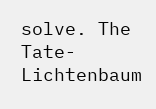solve. The Tate-Lichtenbaum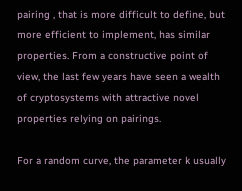pairing , that is more difficult to define, but more efficient to implement, has similar properties. From a constructive point of view, the last few years have seen a wealth of cryptosystems with attractive novel properties relying on pairings.

For a random curve, the parameter k usually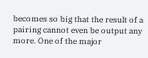becomes so big that the result of a pairing cannot even be output any more. One of the major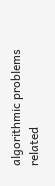algorithmic problems related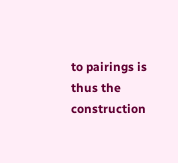to pairings is thus the construction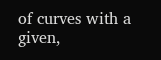of curves with a given,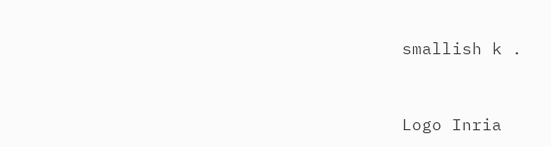smallish k .


Logo Inria